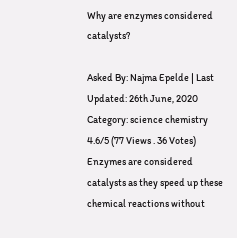Why are enzymes considered catalysts?

Asked By: Najma Epelde | Last Updated: 26th June, 2020
Category: science chemistry
4.6/5 (77 Views . 36 Votes)
Enzymes are considered catalysts as they speed up these chemical reactions without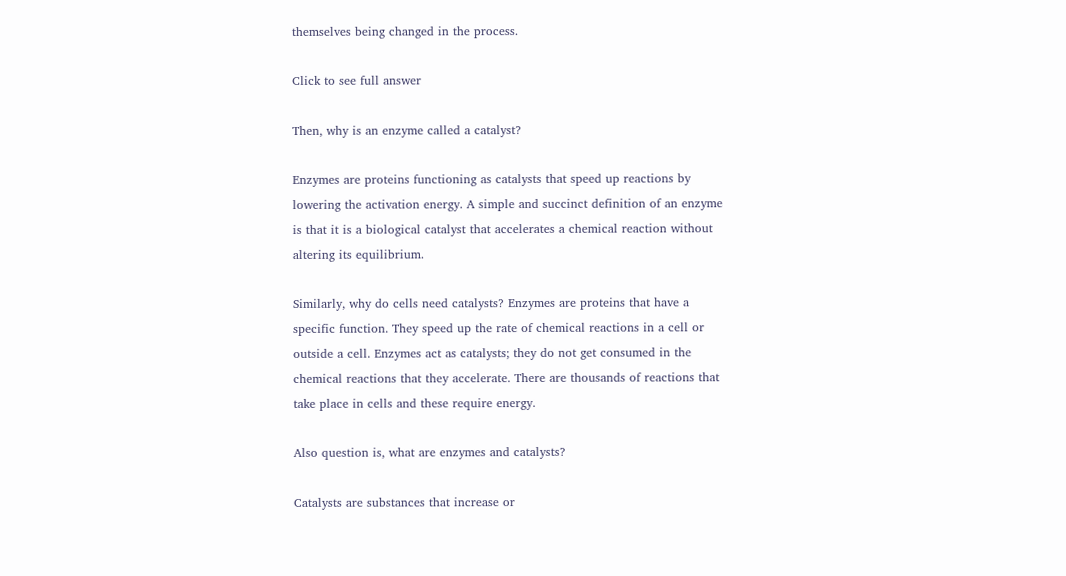themselves being changed in the process.

Click to see full answer

Then, why is an enzyme called a catalyst?

Enzymes are proteins functioning as catalysts that speed up reactions by lowering the activation energy. A simple and succinct definition of an enzyme is that it is a biological catalyst that accelerates a chemical reaction without altering its equilibrium.

Similarly, why do cells need catalysts? Enzymes are proteins that have a specific function. They speed up the rate of chemical reactions in a cell or outside a cell. Enzymes act as catalysts; they do not get consumed in the chemical reactions that they accelerate. There are thousands of reactions that take place in cells and these require energy.

Also question is, what are enzymes and catalysts?

Catalysts are substances that increase or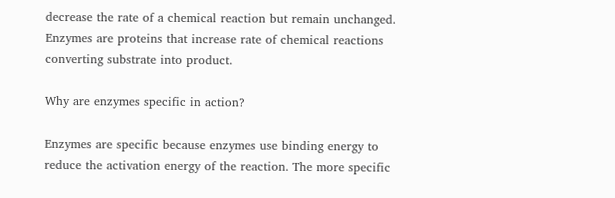decrease the rate of a chemical reaction but remain unchanged. Enzymes are proteins that increase rate of chemical reactions converting substrate into product.

Why are enzymes specific in action?

Enzymes are specific because enzymes use binding energy to reduce the activation energy of the reaction. The more specific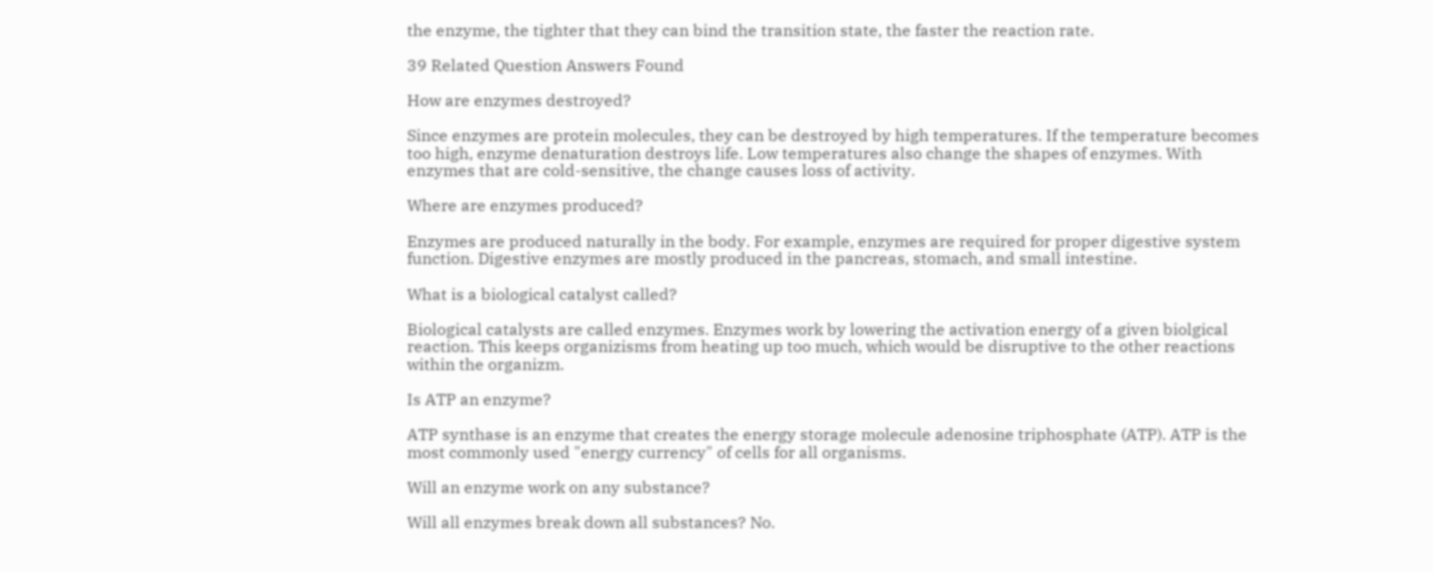the enzyme, the tighter that they can bind the transition state, the faster the reaction rate.

39 Related Question Answers Found

How are enzymes destroyed?

Since enzymes are protein molecules, they can be destroyed by high temperatures. If the temperature becomes too high, enzyme denaturation destroys life. Low temperatures also change the shapes of enzymes. With enzymes that are cold-sensitive, the change causes loss of activity.

Where are enzymes produced?

Enzymes are produced naturally in the body. For example, enzymes are required for proper digestive system function. Digestive enzymes are mostly produced in the pancreas, stomach, and small intestine.

What is a biological catalyst called?

Biological catalysts are called enzymes. Enzymes work by lowering the activation energy of a given biolgical reaction. This keeps organizisms from heating up too much, which would be disruptive to the other reactions within the organizm.

Is ATP an enzyme?

ATP synthase is an enzyme that creates the energy storage molecule adenosine triphosphate (ATP). ATP is the most commonly used "energy currency" of cells for all organisms.

Will an enzyme work on any substance?

Will all enzymes break down all substances? No.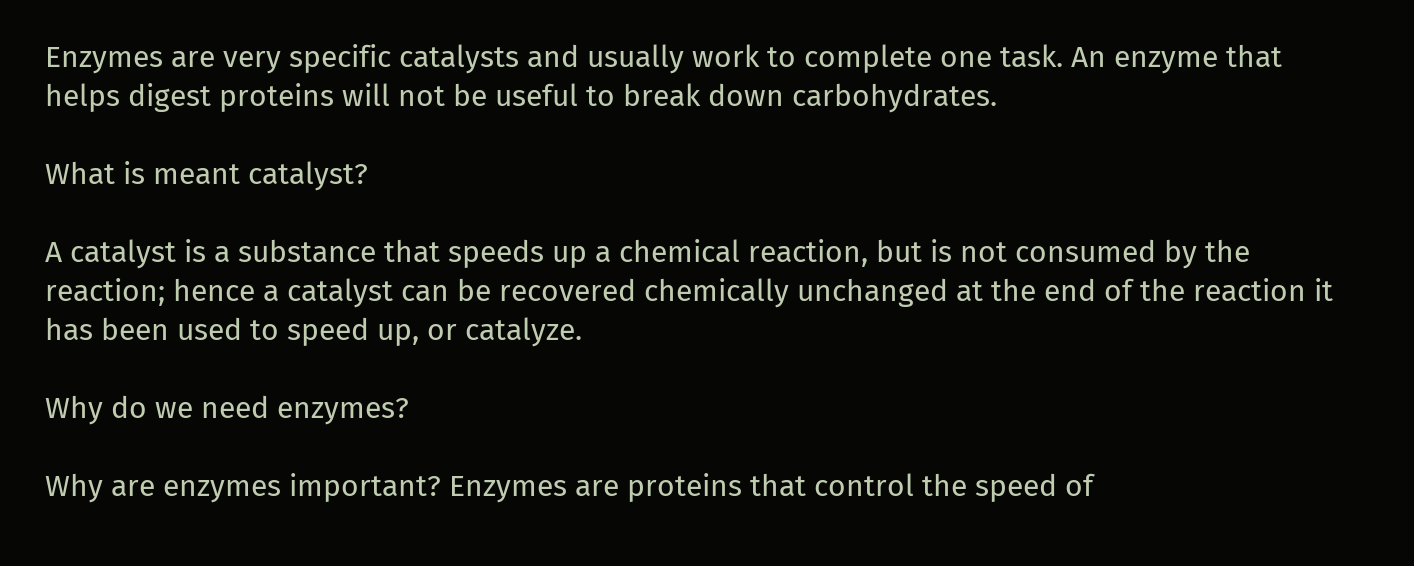Enzymes are very specific catalysts and usually work to complete one task. An enzyme that helps digest proteins will not be useful to break down carbohydrates.

What is meant catalyst?

A catalyst is a substance that speeds up a chemical reaction, but is not consumed by the reaction; hence a catalyst can be recovered chemically unchanged at the end of the reaction it has been used to speed up, or catalyze.

Why do we need enzymes?

Why are enzymes important? Enzymes are proteins that control the speed of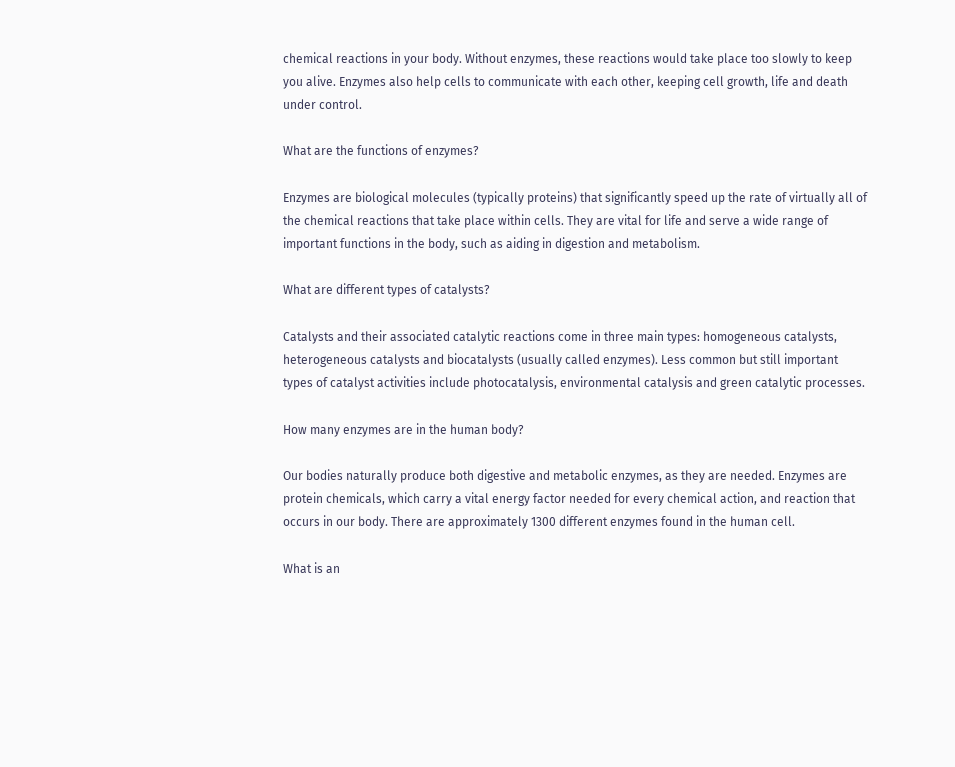chemical reactions in your body. Without enzymes, these reactions would take place too slowly to keep you alive. Enzymes also help cells to communicate with each other, keeping cell growth, life and death under control.

What are the functions of enzymes?

Enzymes are biological molecules (typically proteins) that significantly speed up the rate of virtually all of the chemical reactions that take place within cells. They are vital for life and serve a wide range of important functions in the body, such as aiding in digestion and metabolism.

What are different types of catalysts?

Catalysts and their associated catalytic reactions come in three main types: homogeneous catalysts, heterogeneous catalysts and biocatalysts (usually called enzymes). Less common but still important types of catalyst activities include photocatalysis, environmental catalysis and green catalytic processes.

How many enzymes are in the human body?

Our bodies naturally produce both digestive and metabolic enzymes, as they are needed. Enzymes are protein chemicals, which carry a vital energy factor needed for every chemical action, and reaction that occurs in our body. There are approximately 1300 different enzymes found in the human cell.

What is an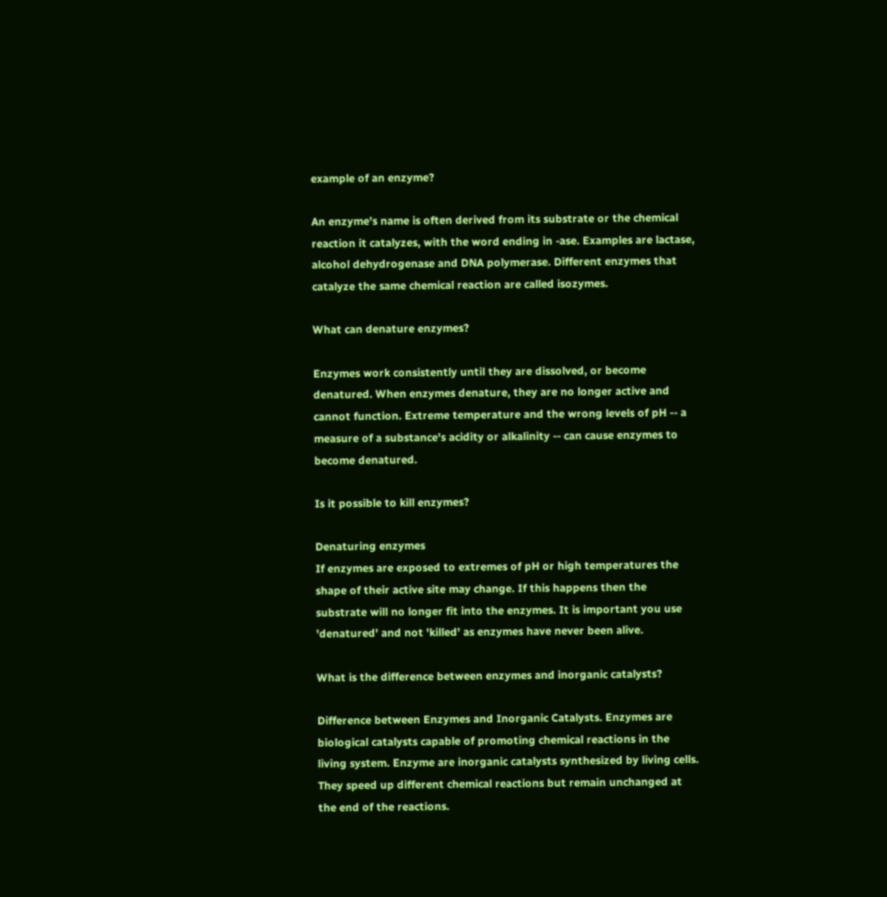example of an enzyme?

An enzyme's name is often derived from its substrate or the chemical reaction it catalyzes, with the word ending in -ase. Examples are lactase, alcohol dehydrogenase and DNA polymerase. Different enzymes that catalyze the same chemical reaction are called isozymes.

What can denature enzymes?

Enzymes work consistently until they are dissolved, or become denatured. When enzymes denature, they are no longer active and cannot function. Extreme temperature and the wrong levels of pH -- a measure of a substance's acidity or alkalinity -- can cause enzymes to become denatured.

Is it possible to kill enzymes?

Denaturing enzymes
If enzymes are exposed to extremes of pH or high temperatures the shape of their active site may change. If this happens then the substrate will no longer fit into the enzymes. It is important you use 'denatured' and not 'killed' as enzymes have never been alive.

What is the difference between enzymes and inorganic catalysts?

Difference between Enzymes and Inorganic Catalysts. Enzymes are biological catalysts capable of promoting chemical reactions in the living system. Enzyme are inorganic catalysts synthesized by living cells. They speed up different chemical reactions but remain unchanged at the end of the reactions.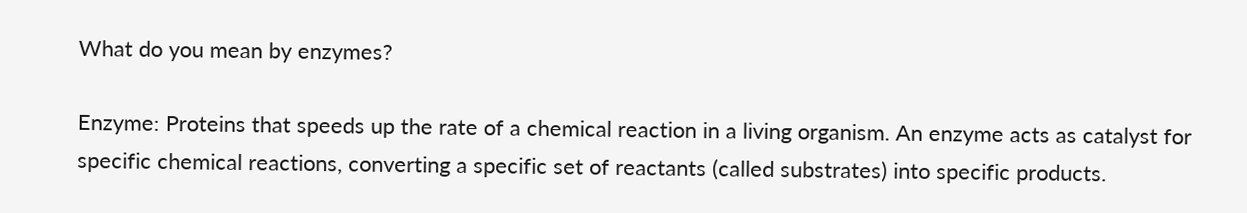What do you mean by enzymes?

Enzyme: Proteins that speeds up the rate of a chemical reaction in a living organism. An enzyme acts as catalyst for specific chemical reactions, converting a specific set of reactants (called substrates) into specific products.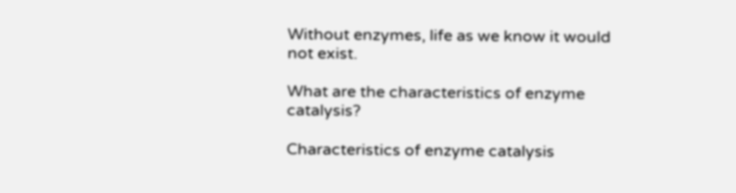Without enzymes, life as we know it would not exist.

What are the characteristics of enzyme catalysis?

Characteristics of enzyme catalysis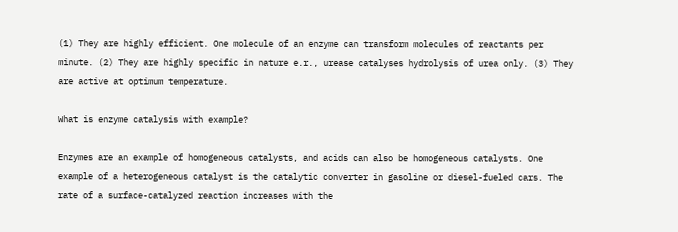(1) They are highly efficient. One molecule of an enzyme can transform molecules of reactants per minute. (2) They are highly specific in nature e.r., urease catalyses hydrolysis of urea only. (3) They are active at optimum temperature.

What is enzyme catalysis with example?

Enzymes are an example of homogeneous catalysts, and acids can also be homogeneous catalysts. One example of a heterogeneous catalyst is the catalytic converter in gasoline or diesel-fueled cars. The rate of a surface-catalyzed reaction increases with the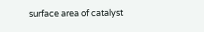surface area of catalyst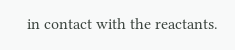in contact with the reactants.